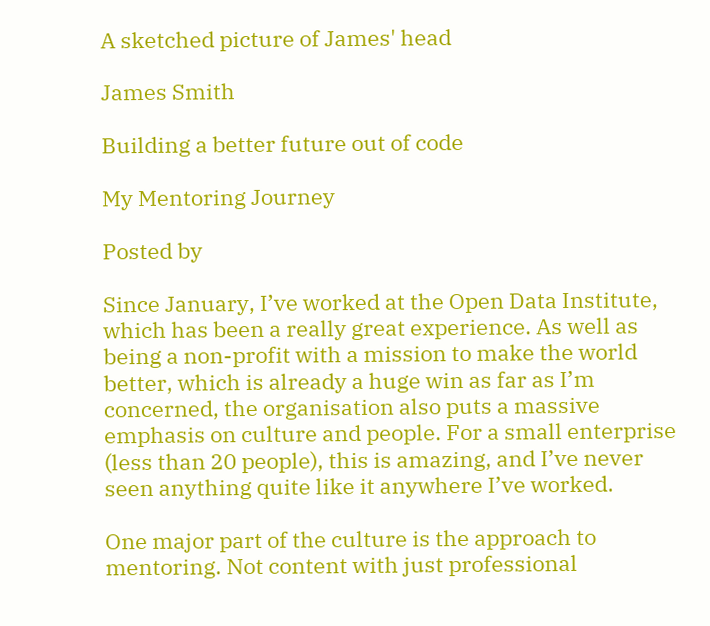A sketched picture of James' head

James Smith

Building a better future out of code

My Mentoring Journey

Posted by

Since January, I’ve worked at the Open Data Institute, which has been a really great experience. As well as being a non-profit with a mission to make the world better, which is already a huge win as far as I’m concerned, the organisation also puts a massive emphasis on culture and people. For a small enterprise (less than 20 people), this is amazing, and I’ve never seen anything quite like it anywhere I’ve worked.

One major part of the culture is the approach to mentoring. Not content with just professional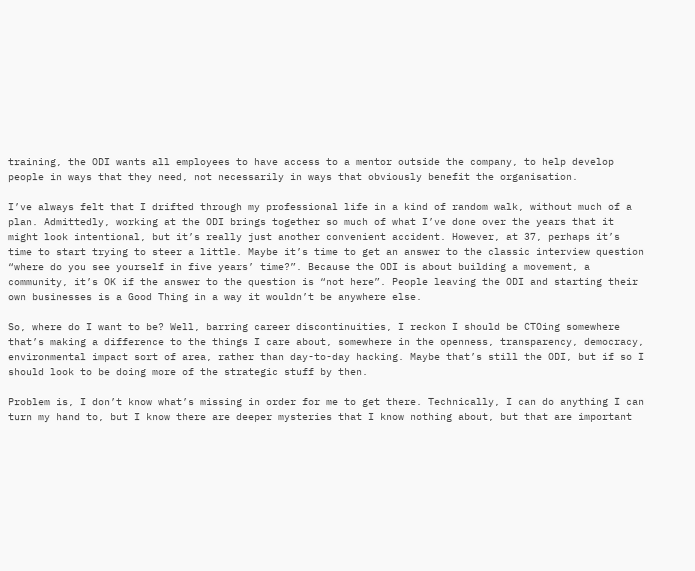training, the ODI wants all employees to have access to a mentor outside the company, to help develop people in ways that they need, not necessarily in ways that obviously benefit the organisation.

I’ve always felt that I drifted through my professional life in a kind of random walk, without much of a plan. Admittedly, working at the ODI brings together so much of what I’ve done over the years that it might look intentional, but it’s really just another convenient accident. However, at 37, perhaps it’s time to start trying to steer a little. Maybe it’s time to get an answer to the classic interview question “where do you see yourself in five years’ time?”. Because the ODI is about building a movement, a community, it’s OK if the answer to the question is “not here”. People leaving the ODI and starting their own businesses is a Good Thing in a way it wouldn’t be anywhere else.

So, where do I want to be? Well, barring career discontinuities, I reckon I should be CTOing somewhere that’s making a difference to the things I care about, somewhere in the openness, transparency, democracy, environmental impact sort of area, rather than day-to-day hacking. Maybe that’s still the ODI, but if so I should look to be doing more of the strategic stuff by then.

Problem is, I don’t know what’s missing in order for me to get there. Technically, I can do anything I can turn my hand to, but I know there are deeper mysteries that I know nothing about, but that are important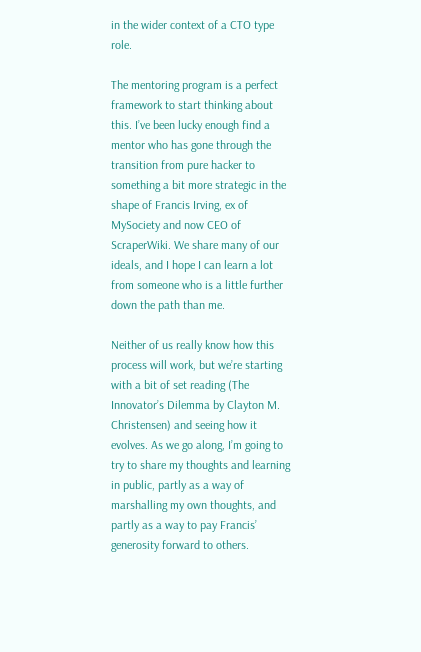in the wider context of a CTO type role.

The mentoring program is a perfect framework to start thinking about this. I’ve been lucky enough find a mentor who has gone through the transition from pure hacker to something a bit more strategic in the shape of Francis Irving, ex of MySociety and now CEO of ScraperWiki. We share many of our ideals, and I hope I can learn a lot from someone who is a little further down the path than me.

Neither of us really know how this process will work, but we’re starting with a bit of set reading (The Innovator’s Dilemma by Clayton M. Christensen) and seeing how it evolves. As we go along, I’m going to try to share my thoughts and learning in public, partly as a way of marshalling my own thoughts, and partly as a way to pay Francis’ generosity forward to others.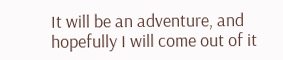It will be an adventure, and hopefully I will come out of it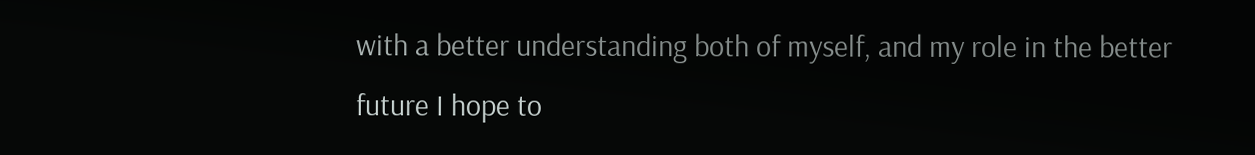with a better understanding both of myself, and my role in the better future I hope to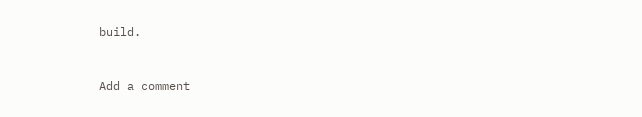build.


Add a comment